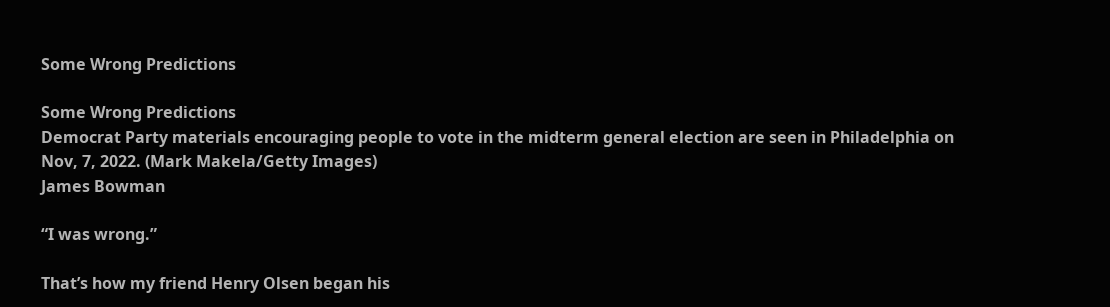Some Wrong Predictions

Some Wrong Predictions
Democrat Party materials encouraging people to vote in the midterm general election are seen in Philadelphia on Nov, 7, 2022. (Mark Makela/Getty Images)
James Bowman

“I was wrong.”

That’s how my friend Henry Olsen began his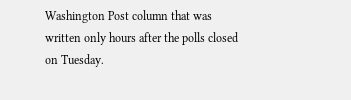Washington Post column that was written only hours after the polls closed on Tuesday.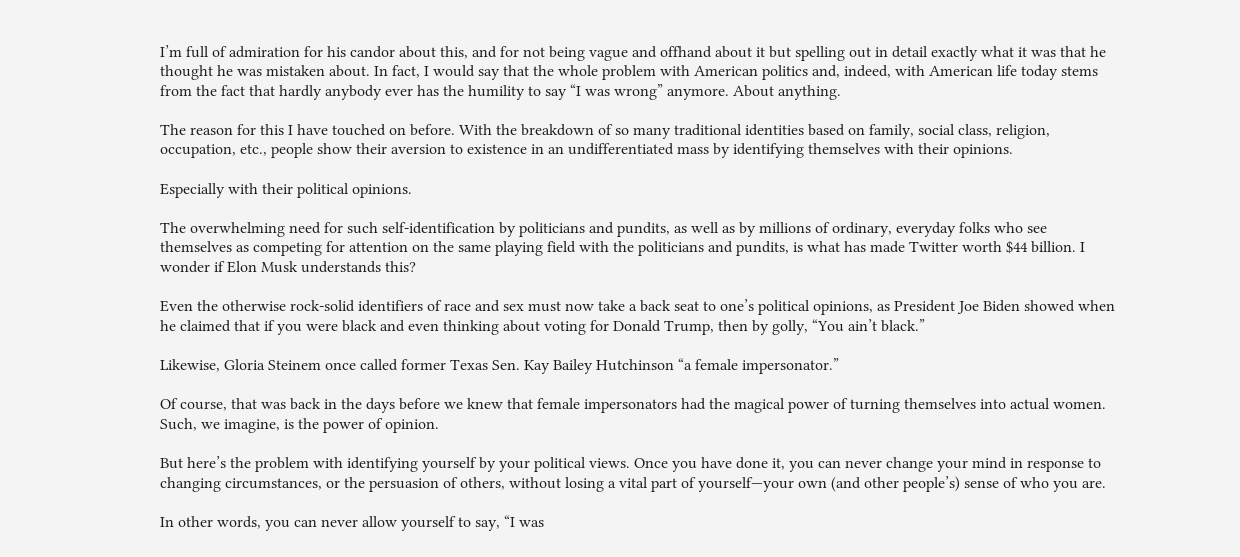I’m full of admiration for his candor about this, and for not being vague and offhand about it but spelling out in detail exactly what it was that he thought he was mistaken about. In fact, I would say that the whole problem with American politics and, indeed, with American life today stems from the fact that hardly anybody ever has the humility to say “I was wrong” anymore. About anything.

The reason for this I have touched on before. With the breakdown of so many traditional identities based on family, social class, religion, occupation, etc., people show their aversion to existence in an undifferentiated mass by identifying themselves with their opinions.

Especially with their political opinions.

The overwhelming need for such self-identification by politicians and pundits, as well as by millions of ordinary, everyday folks who see themselves as competing for attention on the same playing field with the politicians and pundits, is what has made Twitter worth $44 billion. I wonder if Elon Musk understands this?

Even the otherwise rock-solid identifiers of race and sex must now take a back seat to one’s political opinions, as President Joe Biden showed when he claimed that if you were black and even thinking about voting for Donald Trump, then by golly, “You ain’t black.”

Likewise, Gloria Steinem once called former Texas Sen. Kay Bailey Hutchinson “a female impersonator.”

Of course, that was back in the days before we knew that female impersonators had the magical power of turning themselves into actual women. Such, we imagine, is the power of opinion.

But here’s the problem with identifying yourself by your political views. Once you have done it, you can never change your mind in response to changing circumstances, or the persuasion of others, without losing a vital part of yourself—your own (and other people’s) sense of who you are.

In other words, you can never allow yourself to say, “I was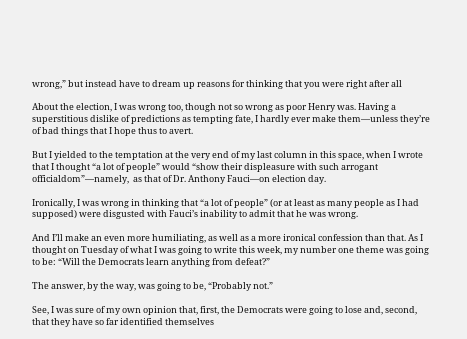wrong,” but instead have to dream up reasons for thinking that you were right after all

About the election, I was wrong too, though not so wrong as poor Henry was. Having a superstitious dislike of predictions as tempting fate, I hardly ever make them—unless they’re of bad things that I hope thus to avert.

But I yielded to the temptation at the very end of my last column in this space, when I wrote that I thought “a lot of people” would “show their displeasure with such arrogant officialdom”—namely,  as that of Dr. Anthony Fauci—on election day.

Ironically, I was wrong in thinking that “a lot of people” (or at least as many people as I had supposed) were disgusted with Fauci’s inability to admit that he was wrong.

And I’ll make an even more humiliating, as well as a more ironical confession than that. As I thought on Tuesday of what I was going to write this week, my number one theme was going to be: “Will the Democrats learn anything from defeat?”

The answer, by the way, was going to be, “Probably not.”

See, I was sure of my own opinion that, first, the Democrats were going to lose and, second, that they have so far identified themselves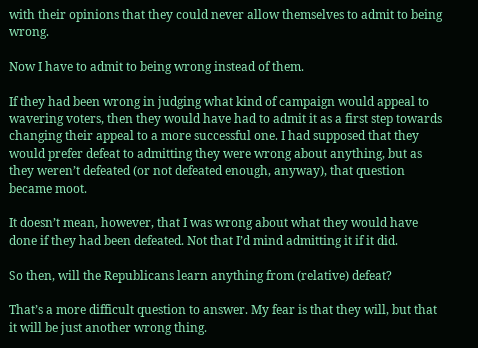with their opinions that they could never allow themselves to admit to being wrong.

Now I have to admit to being wrong instead of them.

If they had been wrong in judging what kind of campaign would appeal to wavering voters, then they would have had to admit it as a first step towards changing their appeal to a more successful one. I had supposed that they would prefer defeat to admitting they were wrong about anything, but as they weren’t defeated (or not defeated enough, anyway), that question became moot.

It doesn’t mean, however, that I was wrong about what they would have done if they had been defeated. Not that I’d mind admitting it if it did.

So then, will the Republicans learn anything from (relative) defeat?

That’s a more difficult question to answer. My fear is that they will, but that it will be just another wrong thing.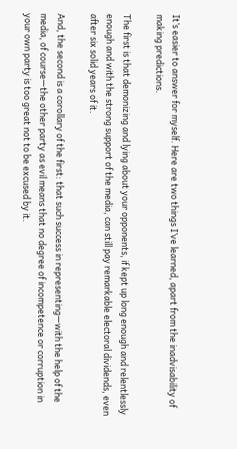It’s easier to answer for myself. Here are two things I’ve learned, apart from the inadvisability of making predictions.

The first is that demonizing and lying about your opponents, if kept up long enough and relentlessly enough and with the strong support of the media, can still pay remarkable electoral dividends, even after six solid years of it.

And, the second is a corollary of the first: that such success in representing—with the help of the media, of course—the other party as evil means that no degree of incompetence or corruption in your own party is too great not to be excused by it.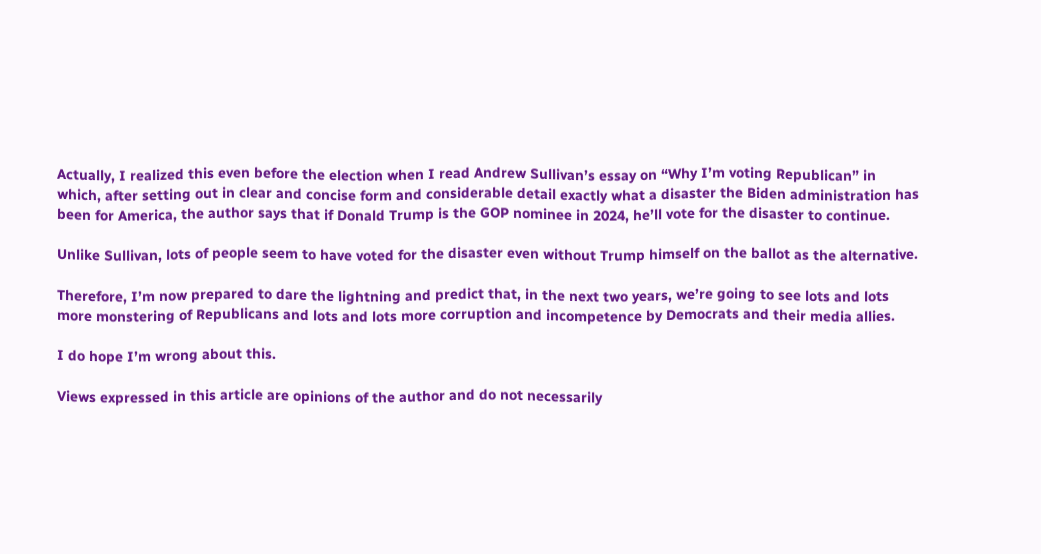Actually, I realized this even before the election when I read Andrew Sullivan’s essay on “Why I’m voting Republican” in which, after setting out in clear and concise form and considerable detail exactly what a disaster the Biden administration has been for America, the author says that if Donald Trump is the GOP nominee in 2024, he’ll vote for the disaster to continue.

Unlike Sullivan, lots of people seem to have voted for the disaster even without Trump himself on the ballot as the alternative.

Therefore, I’m now prepared to dare the lightning and predict that, in the next two years, we’re going to see lots and lots more monstering of Republicans and lots and lots more corruption and incompetence by Democrats and their media allies.

I do hope I’m wrong about this.

Views expressed in this article are opinions of the author and do not necessarily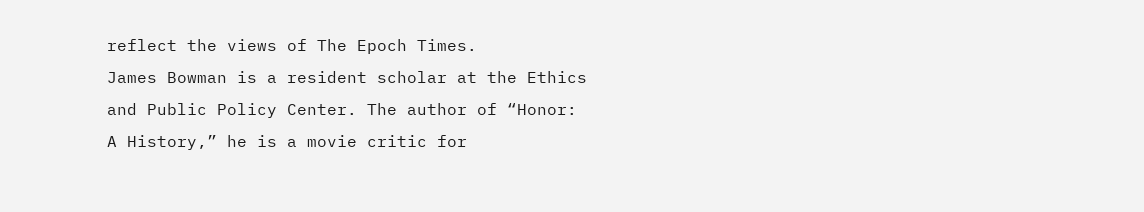reflect the views of The Epoch Times.
James Bowman is a resident scholar at the Ethics and Public Policy Center. The author of “Honor: A History,” he is a movie critic for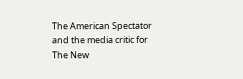The American Spectator and the media critic for The New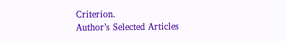Criterion.
Author’s Selected Articles